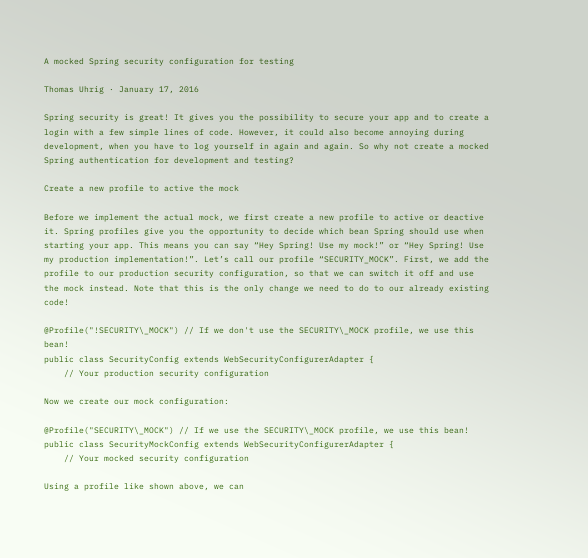A mocked Spring security configuration for testing

Thomas Uhrig · January 17, 2016

Spring security is great! It gives you the possibility to secure your app and to create a login with a few simple lines of code. However, it could also become annoying during development, when you have to log yourself in again and again. So why not create a mocked Spring authentication for development and testing?

Create a new profile to active the mock

Before we implement the actual mock, we first create a new profile to active or deactive it. Spring profiles give you the opportunity to decide which bean Spring should use when starting your app. This means you can say “Hey Spring! Use my mock!” or “Hey Spring! Use my production implementation!”. Let’s call our profile “SECURITY_MOCK”. First, we add the profile to our production security configuration, so that we can switch it off and use the mock instead. Note that this is the only change we need to do to our already existing code!

@Profile("!SECURITY\_MOCK") // If we don't use the SECURITY\_MOCK profile, we use this bean!
public class SecurityConfig extends WebSecurityConfigurerAdapter {
    // Your production security configuration

Now we create our mock configuration:

@Profile("SECURITY\_MOCK") // If we use the SECURITY\_MOCK profile, we use this bean!
public class SecurityMockConfig extends WebSecurityConfigurerAdapter {
    // Your mocked security configuration

Using a profile like shown above, we can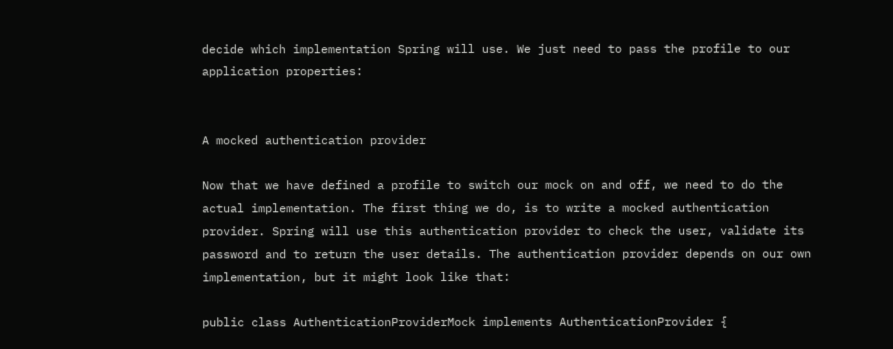decide which implementation Spring will use. We just need to pass the profile to our application properties:


A mocked authentication provider

Now that we have defined a profile to switch our mock on and off, we need to do the actual implementation. The first thing we do, is to write a mocked authentication provider. Spring will use this authentication provider to check the user, validate its password and to return the user details. The authentication provider depends on our own implementation, but it might look like that:

public class AuthenticationProviderMock implements AuthenticationProvider {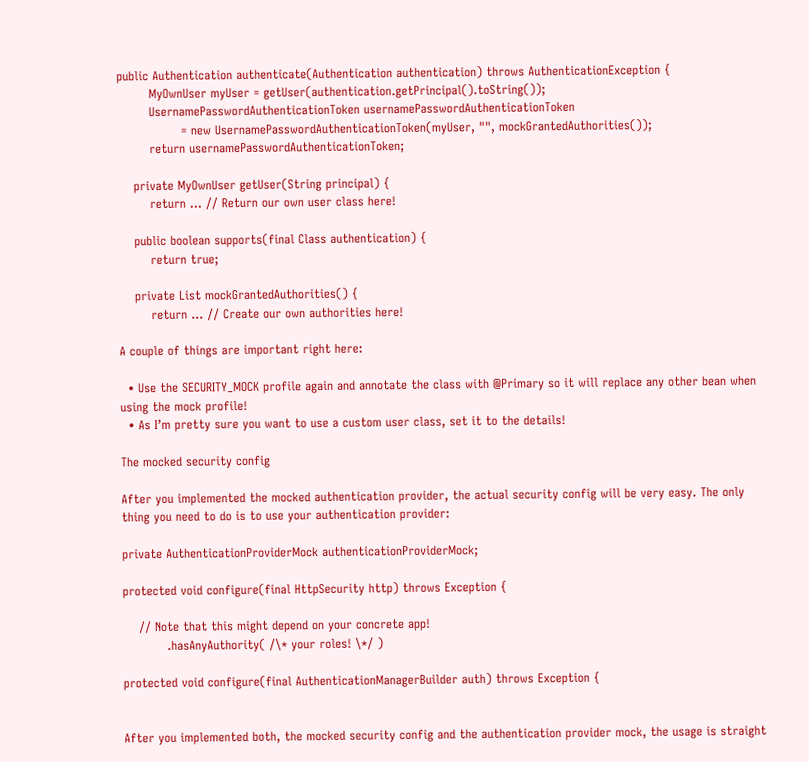public Authentication authenticate(Authentication authentication) throws AuthenticationException {
        MyOwnUser myUser = getUser(authentication.getPrincipal().toString());
        UsernamePasswordAuthenticationToken usernamePasswordAuthenticationToken
                = new UsernamePasswordAuthenticationToken(myUser, "", mockGrantedAuthorities());
        return usernamePasswordAuthenticationToken;

    private MyOwnUser getUser(String principal) {
        return ... // Return our own user class here!

    public boolean supports(final Class authentication) {
        return true;

    private List mockGrantedAuthorities() {
        return ... // Create our own authorities here!

A couple of things are important right here:

  • Use the SECURITY_MOCK profile again and annotate the class with @Primary so it will replace any other bean when using the mock profile!
  • As I’m pretty sure you want to use a custom user class, set it to the details!

The mocked security config

After you implemented the mocked authentication provider, the actual security config will be very easy. The only thing you need to do is to use your authentication provider:

private AuthenticationProviderMock authenticationProviderMock;

protected void configure(final HttpSecurity http) throws Exception {

    // Note that this might depend on your concrete app!
           .hasAnyAuthority( /\* your roles! \*/ )

protected void configure(final AuthenticationManagerBuilder auth) throws Exception {


After you implemented both, the mocked security config and the authentication provider mock, the usage is straight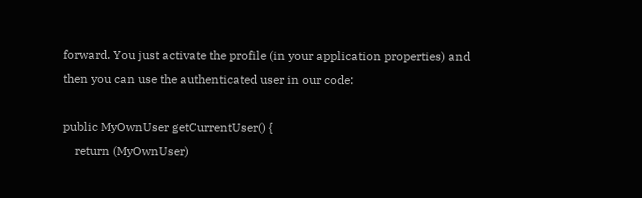forward. You just activate the profile (in your application properties) and then you can use the authenticated user in our code:

public MyOwnUser getCurrentUser() {
    return (MyOwnUser)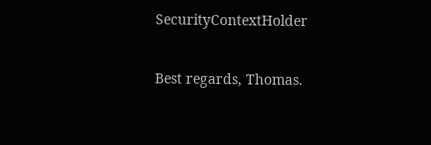SecurityContextHolder

Best regards, Thomas.